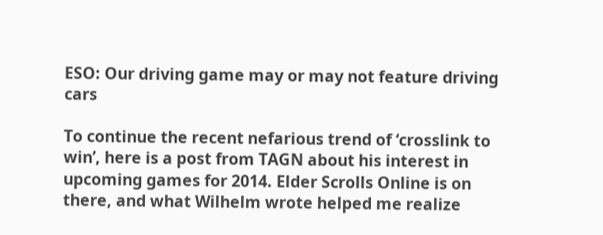ESO: Our driving game may or may not feature driving cars

To continue the recent nefarious trend of ‘crosslink to win’, here is a post from TAGN about his interest in upcoming games for 2014. Elder Scrolls Online is on there, and what Wilhelm wrote helped me realize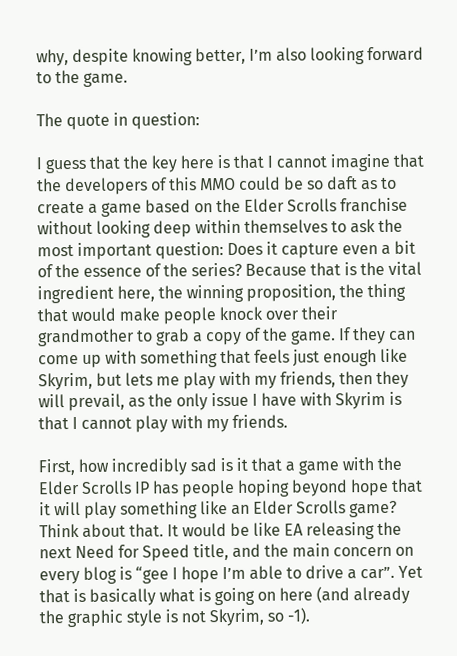why, despite knowing better, I’m also looking forward to the game.

The quote in question:

I guess that the key here is that I cannot imagine that the developers of this MMO could be so daft as to create a game based on the Elder Scrolls franchise without looking deep within themselves to ask the most important question: Does it capture even a bit of the essence of the series? Because that is the vital ingredient here, the winning proposition, the thing that would make people knock over their grandmother to grab a copy of the game. If they can come up with something that feels just enough like Skyrim, but lets me play with my friends, then they will prevail, as the only issue I have with Skyrim is that I cannot play with my friends.

First, how incredibly sad is it that a game with the Elder Scrolls IP has people hoping beyond hope that it will play something like an Elder Scrolls game? Think about that. It would be like EA releasing the next Need for Speed title, and the main concern on every blog is “gee I hope I’m able to drive a car”. Yet that is basically what is going on here (and already the graphic style is not Skyrim, so -1).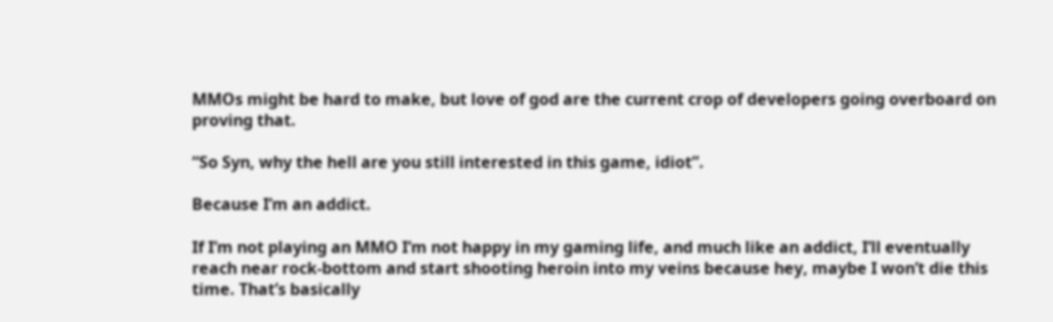MMOs might be hard to make, but love of god are the current crop of developers going overboard on proving that.

“So Syn, why the hell are you still interested in this game, idiot”.

Because I’m an addict.

If I’m not playing an MMO I’m not happy in my gaming life, and much like an addict, I’ll eventually reach near rock-bottom and start shooting heroin into my veins because hey, maybe I won’t die this time. That’s basically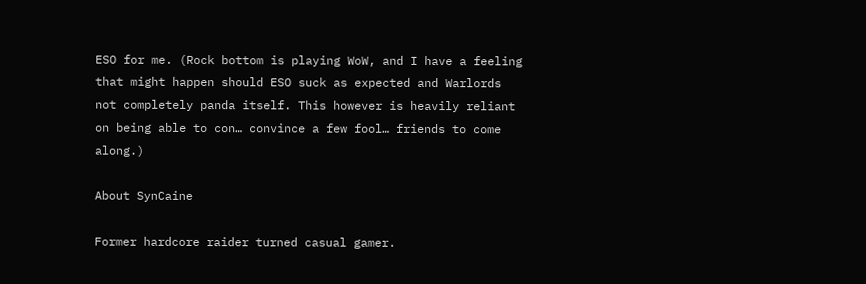ESO for me. (Rock bottom is playing WoW, and I have a feeling that might happen should ESO suck as expected and Warlords not completely panda itself. This however is heavily reliant on being able to con… convince a few fool… friends to come along.)

About SynCaine

Former hardcore raider turned casual gamer.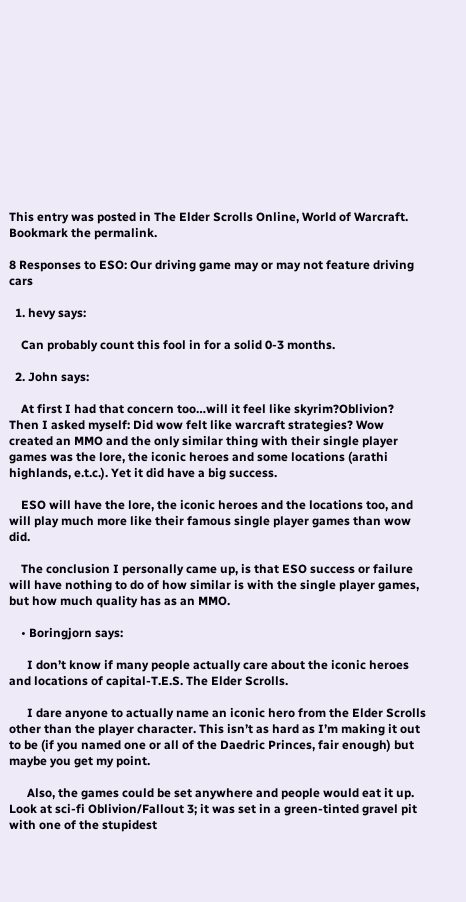This entry was posted in The Elder Scrolls Online, World of Warcraft. Bookmark the permalink.

8 Responses to ESO: Our driving game may or may not feature driving cars

  1. hevy says:

    Can probably count this fool in for a solid 0-3 months.

  2. John says:

    At first I had that concern too…will it feel like skyrim?Oblivion? Then I asked myself: Did wow felt like warcraft strategies? Wow created an MMO and the only similar thing with their single player games was the lore, the iconic heroes and some locations (arathi highlands, e.t.c.). Yet it did have a big success.

    ESO will have the lore, the iconic heroes and the locations too, and will play much more like their famous single player games than wow did.

    The conclusion I personally came up, is that ESO success or failure will have nothing to do of how similar is with the single player games, but how much quality has as an MMO.

    • Boringjorn says:

      I don’t know if many people actually care about the iconic heroes and locations of capital-T.E.S. The Elder Scrolls.

      I dare anyone to actually name an iconic hero from the Elder Scrolls other than the player character. This isn’t as hard as I’m making it out to be (if you named one or all of the Daedric Princes, fair enough) but maybe you get my point.

      Also, the games could be set anywhere and people would eat it up. Look at sci-fi Oblivion/Fallout 3; it was set in a green-tinted gravel pit with one of the stupidest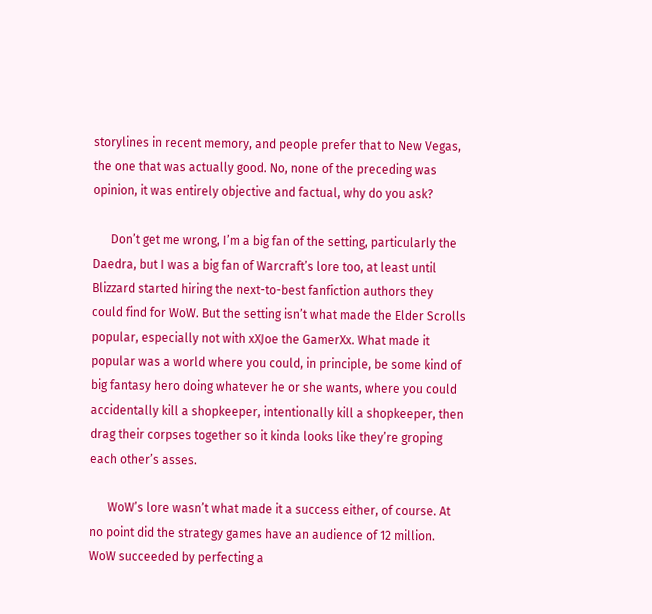storylines in recent memory, and people prefer that to New Vegas, the one that was actually good. No, none of the preceding was opinion, it was entirely objective and factual, why do you ask?

      Don’t get me wrong, I’m a big fan of the setting, particularly the Daedra, but I was a big fan of Warcraft’s lore too, at least until Blizzard started hiring the next-to-best fanfiction authors they could find for WoW. But the setting isn’t what made the Elder Scrolls popular, especially not with xXJoe the GamerXx. What made it popular was a world where you could, in principle, be some kind of big fantasy hero doing whatever he or she wants, where you could accidentally kill a shopkeeper, intentionally kill a shopkeeper, then drag their corpses together so it kinda looks like they’re groping each other’s asses.

      WoW’s lore wasn’t what made it a success either, of course. At no point did the strategy games have an audience of 12 million. WoW succeeded by perfecting a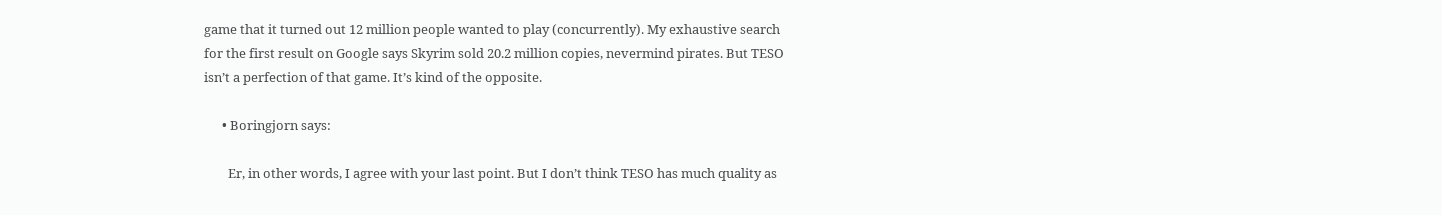game that it turned out 12 million people wanted to play (concurrently). My exhaustive search for the first result on Google says Skyrim sold 20.2 million copies, nevermind pirates. But TESO isn’t a perfection of that game. It’s kind of the opposite.

      • Boringjorn says:

        Er, in other words, I agree with your last point. But I don’t think TESO has much quality as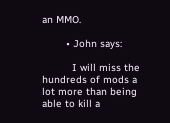an MMO.

        • John says:

          I will miss the hundreds of mods a lot more than being able to kill a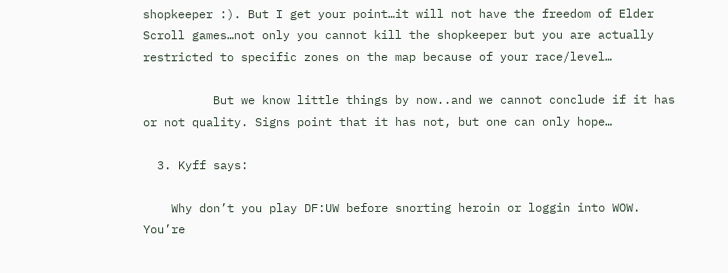shopkeeper :). But I get your point…it will not have the freedom of Elder Scroll games…not only you cannot kill the shopkeeper but you are actually restricted to specific zones on the map because of your race/level…

          But we know little things by now..and we cannot conclude if it has or not quality. Signs point that it has not, but one can only hope…

  3. Kyff says:

    Why don’t you play DF:UW before snorting heroin or loggin into WOW. You’re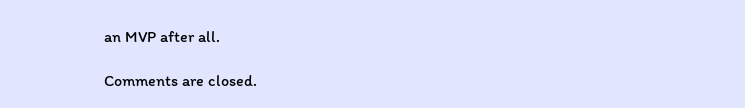an MVP after all.

Comments are closed.